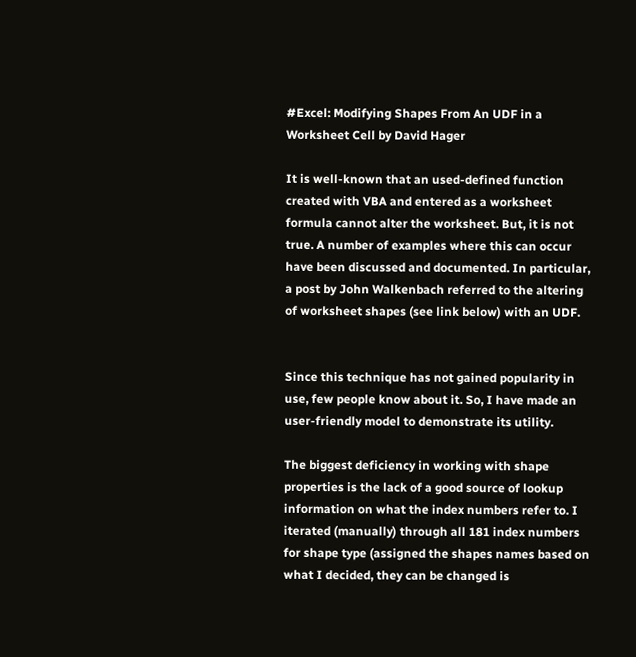#Excel: Modifying Shapes From An UDF in a Worksheet Cell by David Hager

It is well-known that an used-defined function created with VBA and entered as a worksheet formula cannot alter the worksheet. But, it is not true. A number of examples where this can occur have been discussed and documented. In particular, a post by John Walkenbach referred to the altering of worksheet shapes (see link below) with an UDF.


Since this technique has not gained popularity in use, few people know about it. So, I have made an user-friendly model to demonstrate its utility.

The biggest deficiency in working with shape properties is the lack of a good source of lookup information on what the index numbers refer to. I iterated (manually) through all 181 index numbers for shape type (assigned the shapes names based on what I decided, they can be changed is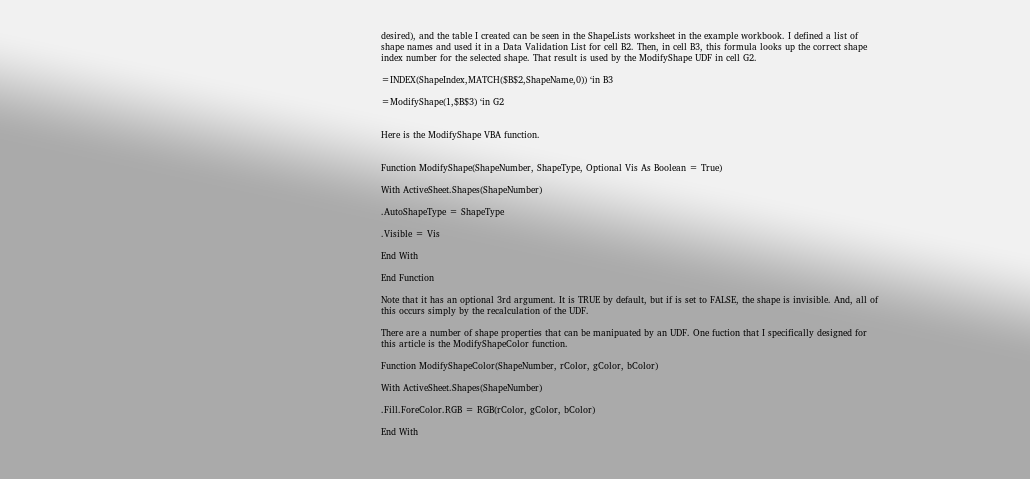desired), and the table I created can be seen in the ShapeLists worksheet in the example workbook. I defined a list of shape names and used it in a Data Validation List for cell B2. Then, in cell B3, this formula looks up the correct shape index number for the selected shape. That result is used by the ModifyShape UDF in cell G2.

=INDEX(ShapeIndex,MATCH($B$2,ShapeName,0)) ‘in B3

=ModifyShape(1,$B$3) ‘in G2


Here is the ModifyShape VBA function.


Function ModifyShape(ShapeNumber, ShapeType, Optional Vis As Boolean = True)

With ActiveSheet.Shapes(ShapeNumber)

.AutoShapeType = ShapeType

.Visible = Vis

End With

End Function

Note that it has an optional 3rd argument. It is TRUE by default, but if is set to FALSE, the shape is invisible. And, all of this occurs simply by the recalculation of the UDF.

There are a number of shape properties that can be manipuated by an UDF. One fuction that I specifically designed for this article is the ModifyShapeColor function.

Function ModifyShapeColor(ShapeNumber, rColor, gColor, bColor)

With ActiveSheet.Shapes(ShapeNumber)

.Fill.ForeColor.RGB = RGB(rColor, gColor, bColor)

End With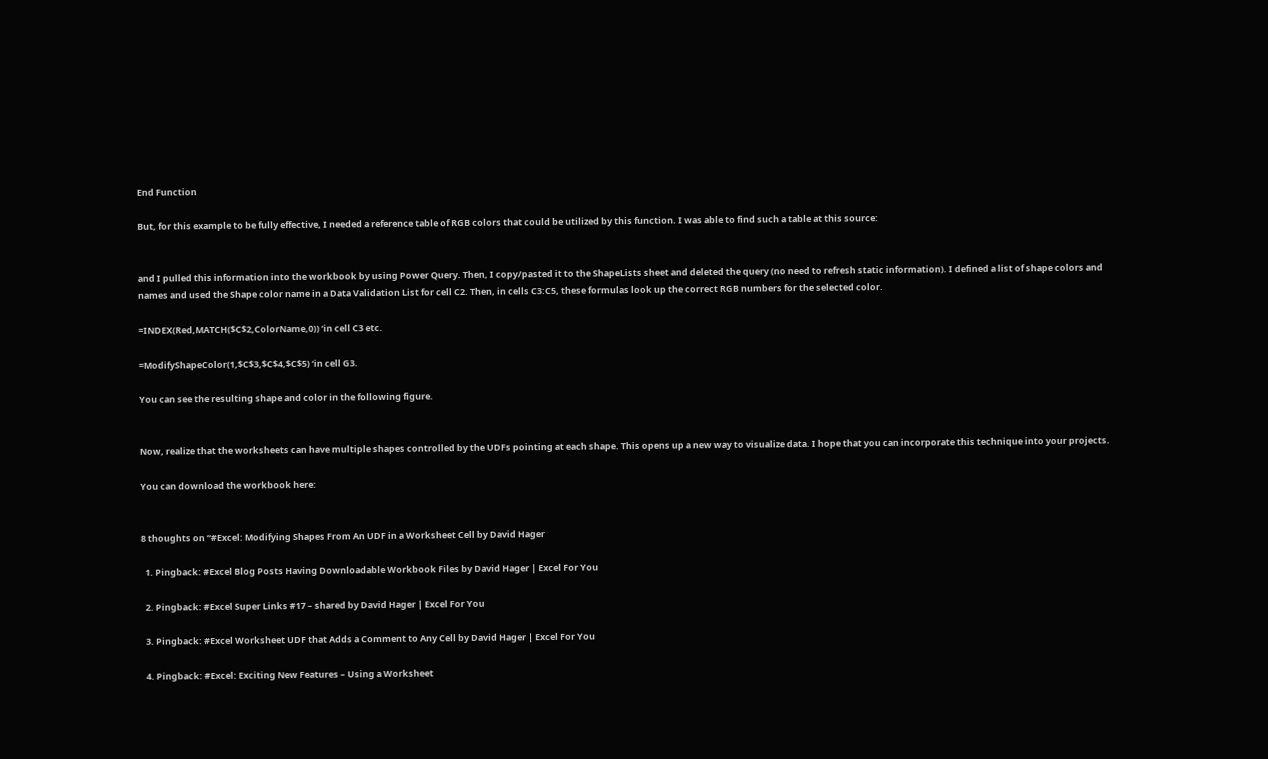End Function

But, for this example to be fully effective, I needed a reference table of RGB colors that could be utilized by this function. I was able to find such a table at this source:


and I pulled this information into the workbook by using Power Query. Then, I copy/pasted it to the ShapeLists sheet and deleted the query (no need to refresh static information). I defined a list of shape colors and names and used the Shape color name in a Data Validation List for cell C2. Then, in cells C3:C5, these formulas look up the correct RGB numbers for the selected color.

=INDEX(Red,MATCH($C$2,ColorName,0)) ‘in cell C3 etc.

=ModifyShapeColor(1,$C$3,$C$4,$C$5) ‘in cell G3.

You can see the resulting shape and color in the following figure.


Now, realize that the worksheets can have multiple shapes controlled by the UDFs pointing at each shape. This opens up a new way to visualize data. I hope that you can incorporate this technique into your projects.

You can download the workbook here:


8 thoughts on “#Excel: Modifying Shapes From An UDF in a Worksheet Cell by David Hager

  1. Pingback: #Excel Blog Posts Having Downloadable Workbook Files by David Hager | Excel For You

  2. Pingback: #Excel Super Links #17 – shared by David Hager | Excel For You

  3. Pingback: #Excel Worksheet UDF that Adds a Comment to Any Cell by David Hager | Excel For You

  4. Pingback: #Excel: Exciting New Features – Using a Worksheet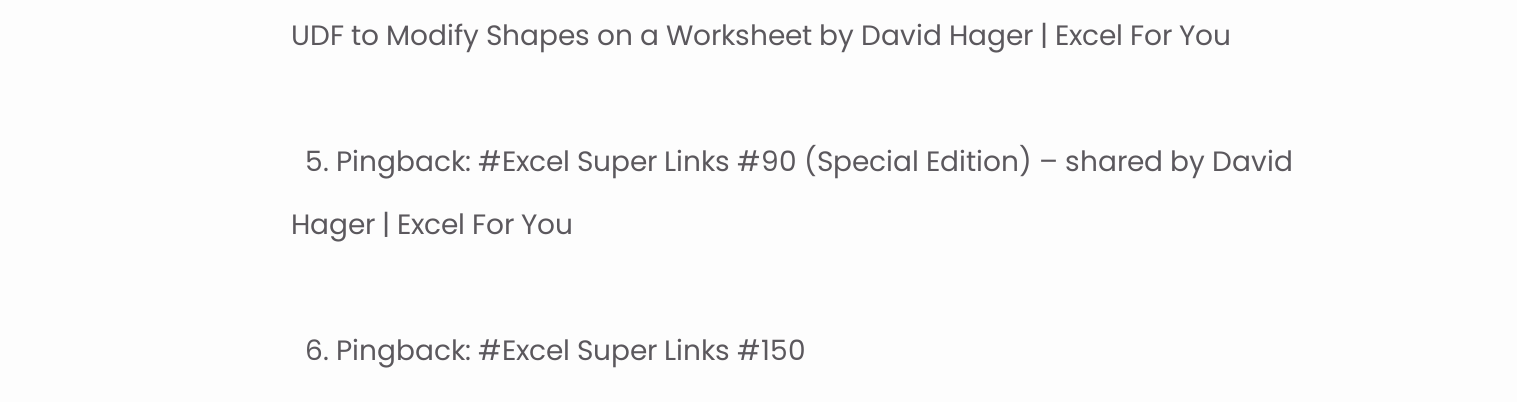UDF to Modify Shapes on a Worksheet by David Hager | Excel For You

  5. Pingback: #Excel Super Links #90 (Special Edition) – shared by David Hager | Excel For You

  6. Pingback: #Excel Super Links #150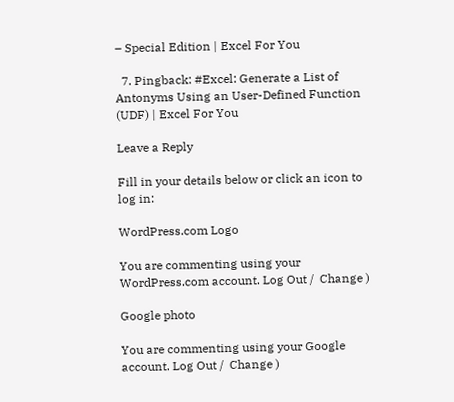– Special Edition | Excel For You

  7. Pingback: #Excel: Generate a List of Antonyms Using an User-Defined Function (UDF) | Excel For You

Leave a Reply

Fill in your details below or click an icon to log in:

WordPress.com Logo

You are commenting using your WordPress.com account. Log Out /  Change )

Google photo

You are commenting using your Google account. Log Out /  Change )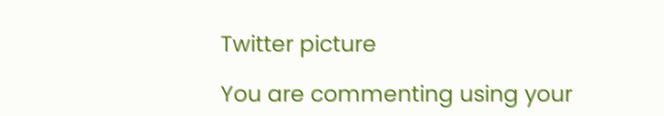Twitter picture

You are commenting using your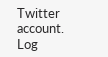Twitter account. Log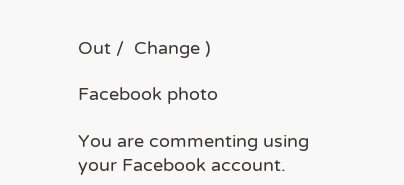Out /  Change )

Facebook photo

You are commenting using your Facebook account.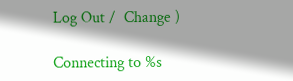Log Out /  Change )

Connecting to %s